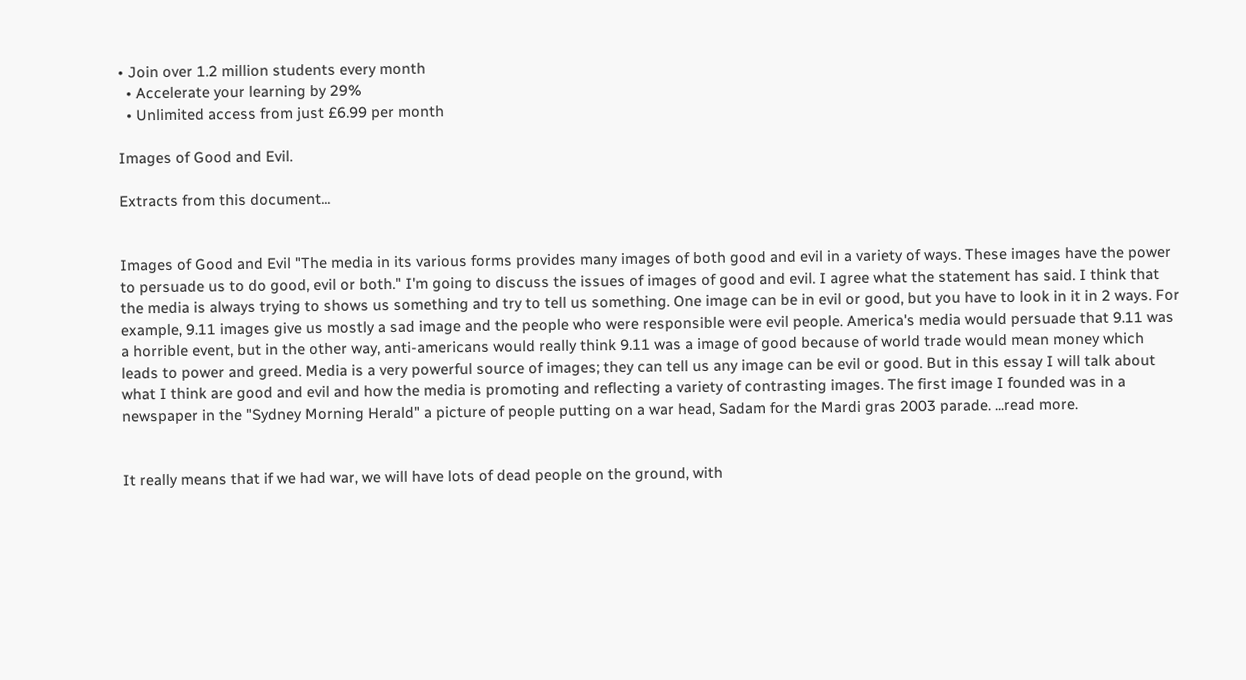• Join over 1.2 million students every month
  • Accelerate your learning by 29%
  • Unlimited access from just £6.99 per month

Images of Good and Evil.

Extracts from this document...


Images of Good and Evil "The media in its various forms provides many images of both good and evil in a variety of ways. These images have the power to persuade us to do good, evil or both." I'm going to discuss the issues of images of good and evil. I agree what the statement has said. I think that the media is always trying to shows us something and try to tell us something. One image can be in evil or good, but you have to look in it in 2 ways. For example, 9.11 images give us mostly a sad image and the people who were responsible were evil people. America's media would persuade that 9.11 was a horrible event, but in the other way, anti-americans would really think 9.11 was a image of good because of world trade would mean money which leads to power and greed. Media is a very powerful source of images; they can tell us any image can be evil or good. But in this essay I will talk about what I think are good and evil and how the media is promoting and reflecting a variety of contrasting images. The first image I founded was in a newspaper in the "Sydney Morning Herald" a picture of people putting on a war head, Sadam for the Mardi gras 2003 parade. ...read more.


It really means that if we had war, we will have lots of dead people on the ground, with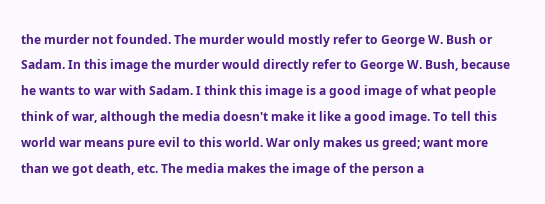the murder not founded. The murder would mostly refer to George W. Bush or Sadam. In this image the murder would directly refer to George W. Bush, because he wants to war with Sadam. I think this image is a good image of what people think of war, although the media doesn't make it like a good image. To tell this world war means pure evil to this world. War only makes us greed; want more than we got death, etc. The media makes the image of the person a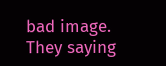bad image. They saying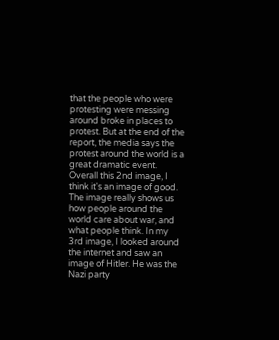that the people who were protesting were messing around broke in places to protest. But at the end of the report, the media says the protest around the world is a great dramatic event. Overall this 2nd image, I think it's an image of good. The image really shows us how people around the world care about war, and what people think. In my 3rd image, I looked around the internet and saw an image of Hitler. He was the Nazi party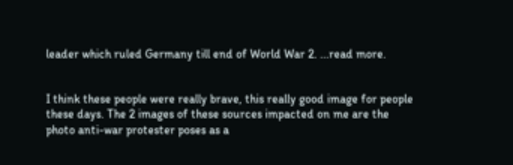leader which ruled Germany till end of World War 2. ...read more.


I think these people were really brave, this really good image for people these days. The 2 images of these sources impacted on me are the photo anti-war protester poses as a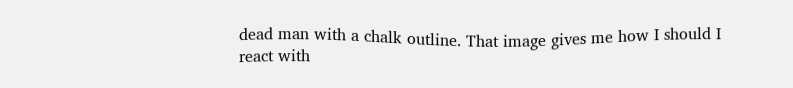dead man with a chalk outline. That image gives me how I should I react with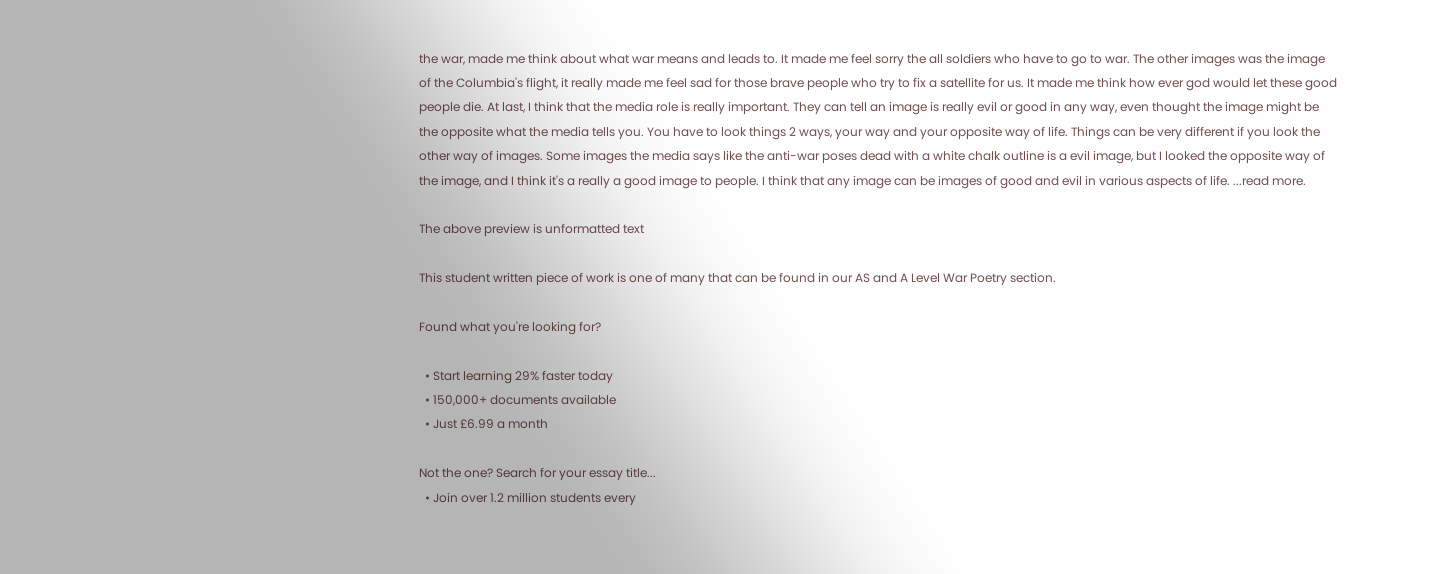the war, made me think about what war means and leads to. It made me feel sorry the all soldiers who have to go to war. The other images was the image of the Columbia's flight, it really made me feel sad for those brave people who try to fix a satellite for us. It made me think how ever god would let these good people die. At last, I think that the media role is really important. They can tell an image is really evil or good in any way, even thought the image might be the opposite what the media tells you. You have to look things 2 ways, your way and your opposite way of life. Things can be very different if you look the other way of images. Some images the media says like the anti-war poses dead with a white chalk outline is a evil image, but I looked the opposite way of the image, and I think it's a really a good image to people. I think that any image can be images of good and evil in various aspects of life. ...read more.

The above preview is unformatted text

This student written piece of work is one of many that can be found in our AS and A Level War Poetry section.

Found what you're looking for?

  • Start learning 29% faster today
  • 150,000+ documents available
  • Just £6.99 a month

Not the one? Search for your essay title...
  • Join over 1.2 million students every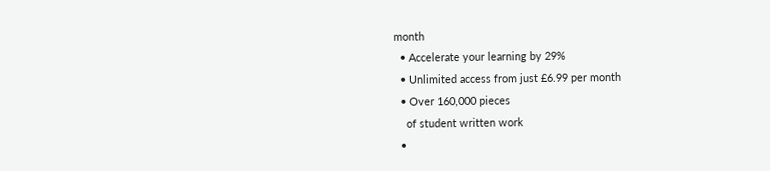month
  • Accelerate your learning by 29%
  • Unlimited access from just £6.99 per month
  • Over 160,000 pieces
    of student written work
  •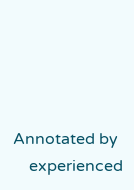Annotated by
    experienced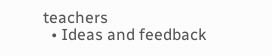teachers
  • Ideas and feedback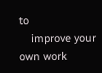to
    improve your own work